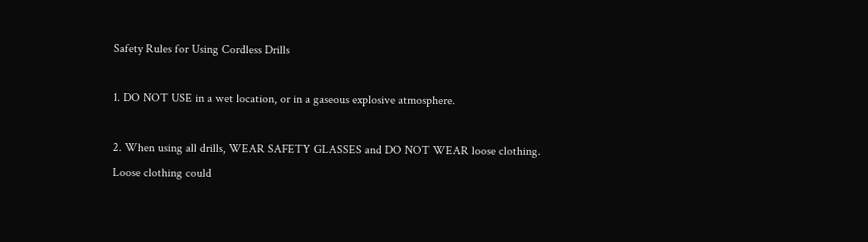Safety Rules for Using Cordless Drills

1. DO NOT USE in a wet location, or in a gaseous explosive atmosphere.

2. When using all drills, WEAR SAFETY GLASSES and DO NOT WEAR loose clothing. Loose clothing could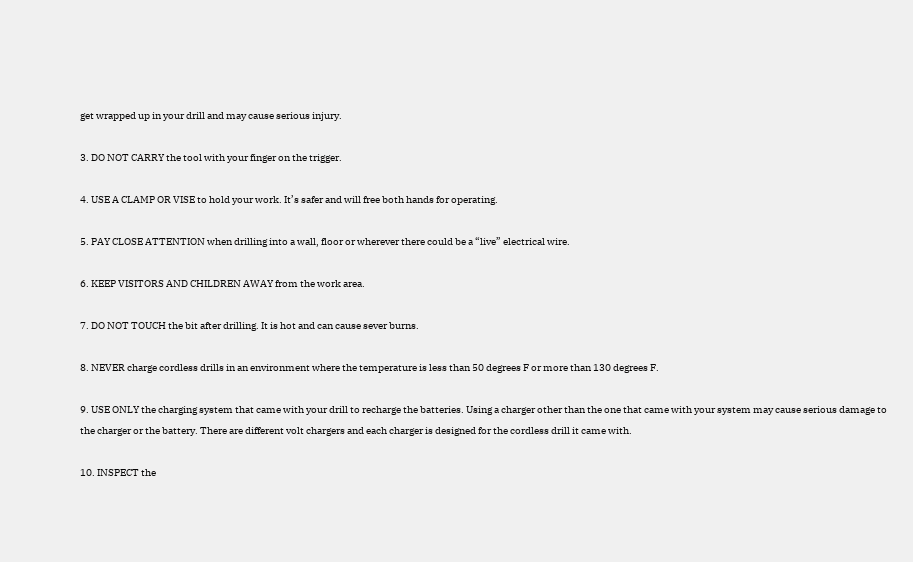get wrapped up in your drill and may cause serious injury.

3. DO NOT CARRY the tool with your finger on the trigger.

4. USE A CLAMP OR VISE to hold your work. It’s safer and will free both hands for operating.

5. PAY CLOSE ATTENTION when drilling into a wall, floor or wherever there could be a “live” electrical wire.

6. KEEP VISITORS AND CHILDREN AWAY from the work area.

7. DO NOT TOUCH the bit after drilling. It is hot and can cause sever burns.

8. NEVER charge cordless drills in an environment where the temperature is less than 50 degrees F or more than 130 degrees F.

9. USE ONLY the charging system that came with your drill to recharge the batteries. Using a charger other than the one that came with your system may cause serious damage to the charger or the battery. There are different volt chargers and each charger is designed for the cordless drill it came with.

10. INSPECT the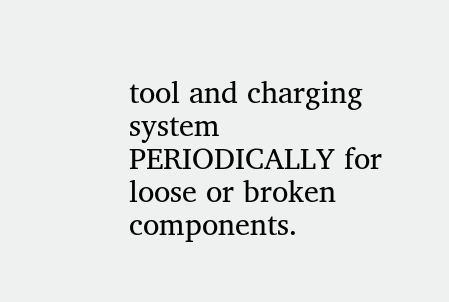tool and charging system PERIODICALLY for loose or broken components.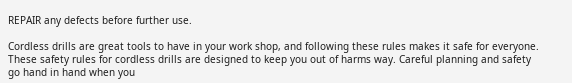REPAIR any defects before further use.

Cordless drills are great tools to have in your work shop, and following these rules makes it safe for everyone. These safety rules for cordless drills are designed to keep you out of harms way. Careful planning and safety go hand in hand when you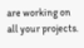are working on all your projects.